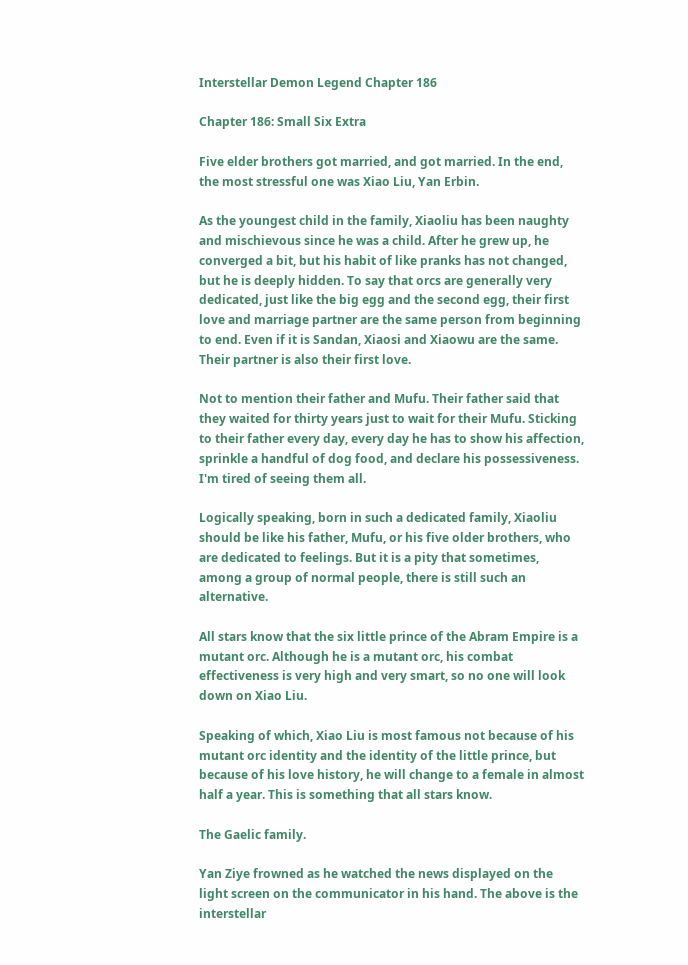Interstellar Demon Legend Chapter 186

Chapter 186: Small Six Extra

Five elder brothers got married, and got married. In the end, the most stressful one was Xiao Liu, Yan Erbin.

As the youngest child in the family, Xiaoliu has been naughty and mischievous since he was a child. After he grew up, he converged a bit, but his habit of like pranks has not changed, but he is deeply hidden. To say that orcs are generally very dedicated, just like the big egg and the second egg, their first love and marriage partner are the same person from beginning to end. Even if it is Sandan, Xiaosi and Xiaowu are the same. Their partner is also their first love.

Not to mention their father and Mufu. Their father said that they waited for thirty years just to wait for their Mufu. Sticking to their father every day, every day he has to show his affection, sprinkle a handful of dog food, and declare his possessiveness. I'm tired of seeing them all.

Logically speaking, born in such a dedicated family, Xiaoliu should be like his father, Mufu, or his five older brothers, who are dedicated to feelings. But it is a pity that sometimes, among a group of normal people, there is still such an alternative.

All stars know that the six little prince of the Abram Empire is a mutant orc. Although he is a mutant orc, his combat effectiveness is very high and very smart, so no one will look down on Xiao Liu.

Speaking of which, Xiao Liu is most famous not because of his mutant orc identity and the identity of the little prince, but because of his love history, he will change to a female in almost half a year. This is something that all stars know.

The Gaelic family.

Yan Ziye frowned as he watched the news displayed on the light screen on the communicator in his hand. The above is the interstellar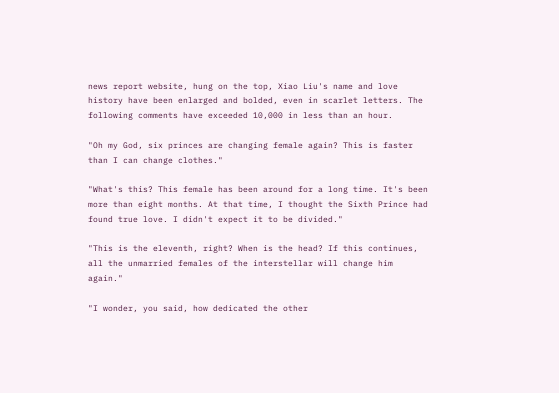news report website, hung on the top, Xiao Liu's name and love history have been enlarged and bolded, even in scarlet letters. The following comments have exceeded 10,000 in less than an hour.

"Oh my God, six princes are changing female again? This is faster than I can change clothes."

"What's this? This female has been around for a long time. It's been more than eight months. At that time, I thought the Sixth Prince had found true love. I didn't expect it to be divided."

"This is the eleventh, right? When is the head? If this continues, all the unmarried females of the interstellar will change him again."

"I wonder, you said, how dedicated the other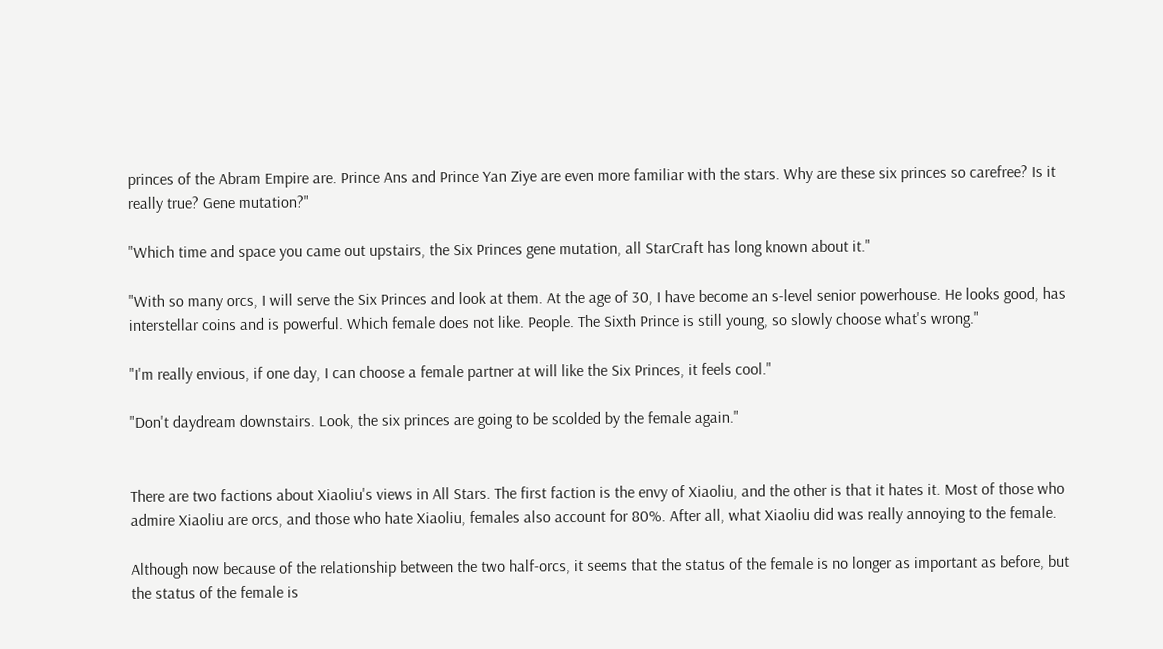princes of the Abram Empire are. Prince Ans and Prince Yan Ziye are even more familiar with the stars. Why are these six princes so carefree? Is it really true? Gene mutation?"

"Which time and space you came out upstairs, the Six Princes gene mutation, all StarCraft has long known about it."

"With so many orcs, I will serve the Six Princes and look at them. At the age of 30, I have become an s-level senior powerhouse. He looks good, has interstellar coins and is powerful. Which female does not like. People. The Sixth Prince is still young, so slowly choose what's wrong."

"I'm really envious, if one day, I can choose a female partner at will like the Six Princes, it feels cool."

"Don't daydream downstairs. Look, the six princes are going to be scolded by the female again."


There are two factions about Xiaoliu's views in All Stars. The first faction is the envy of Xiaoliu, and the other is that it hates it. Most of those who admire Xiaoliu are orcs, and those who hate Xiaoliu, females also account for 80%. After all, what Xiaoliu did was really annoying to the female.

Although now because of the relationship between the two half-orcs, it seems that the status of the female is no longer as important as before, but the status of the female is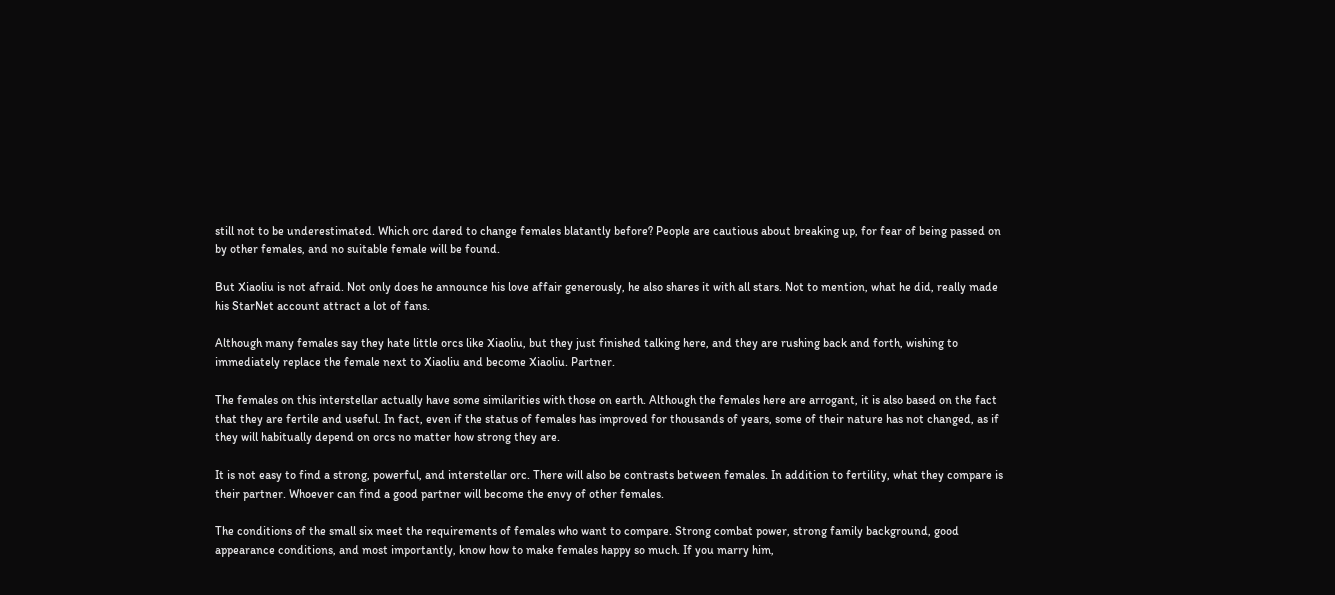still not to be underestimated. Which orc dared to change females blatantly before? People are cautious about breaking up, for fear of being passed on by other females, and no suitable female will be found.

But Xiaoliu is not afraid. Not only does he announce his love affair generously, he also shares it with all stars. Not to mention, what he did, really made his StarNet account attract a lot of fans.

Although many females say they hate little orcs like Xiaoliu, but they just finished talking here, and they are rushing back and forth, wishing to immediately replace the female next to Xiaoliu and become Xiaoliu. Partner.

The females on this interstellar actually have some similarities with those on earth. Although the females here are arrogant, it is also based on the fact that they are fertile and useful. In fact, even if the status of females has improved for thousands of years, some of their nature has not changed, as if they will habitually depend on orcs no matter how strong they are.

It is not easy to find a strong, powerful, and interstellar orc. There will also be contrasts between females. In addition to fertility, what they compare is their partner. Whoever can find a good partner will become the envy of other females.

The conditions of the small six meet the requirements of females who want to compare. Strong combat power, strong family background, good appearance conditions, and most importantly, know how to make females happy so much. If you marry him,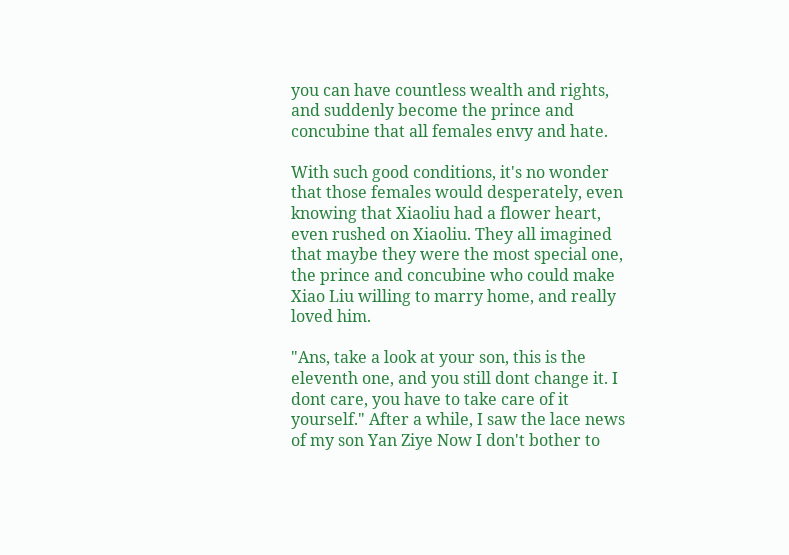you can have countless wealth and rights, and suddenly become the prince and concubine that all females envy and hate.

With such good conditions, it's no wonder that those females would desperately, even knowing that Xiaoliu had a flower heart, even rushed on Xiaoliu. They all imagined that maybe they were the most special one, the prince and concubine who could make Xiao Liu willing to marry home, and really loved him.

"Ans, take a look at your son, this is the eleventh one, and you still dont change it. I dont care, you have to take care of it yourself." After a while, I saw the lace news of my son Yan Ziye Now I don't bother to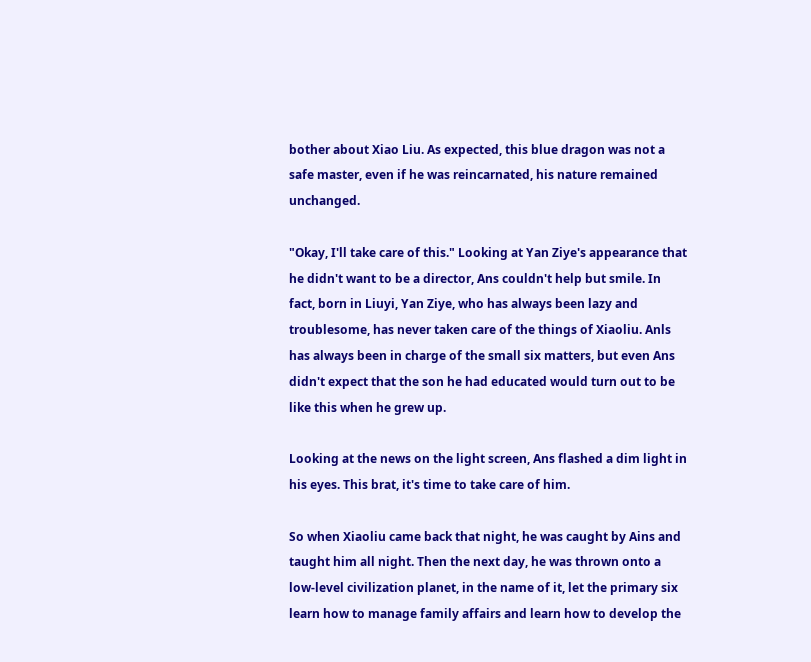bother about Xiao Liu. As expected, this blue dragon was not a safe master, even if he was reincarnated, his nature remained unchanged.

"Okay, I'll take care of this." Looking at Yan Ziye's appearance that he didn't want to be a director, Ans couldn't help but smile. In fact, born in Liuyi, Yan Ziye, who has always been lazy and troublesome, has never taken care of the things of Xiaoliu. Anls has always been in charge of the small six matters, but even Ans didn't expect that the son he had educated would turn out to be like this when he grew up.

Looking at the news on the light screen, Ans flashed a dim light in his eyes. This brat, it's time to take care of him.

So when Xiaoliu came back that night, he was caught by Ains and taught him all night. Then the next day, he was thrown onto a low-level civilization planet, in the name of it, let the primary six learn how to manage family affairs and learn how to develop the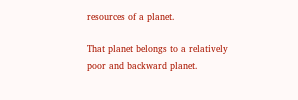resources of a planet.

That planet belongs to a relatively poor and backward planet.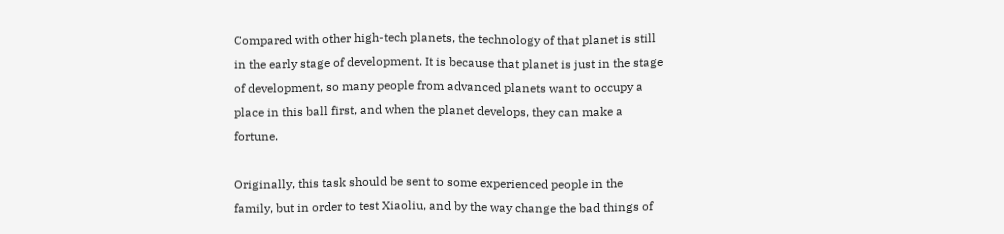Compared with other high-tech planets, the technology of that planet is still in the early stage of development. It is because that planet is just in the stage of development, so many people from advanced planets want to occupy a place in this ball first, and when the planet develops, they can make a fortune.

Originally, this task should be sent to some experienced people in the family, but in order to test Xiaoliu, and by the way change the bad things of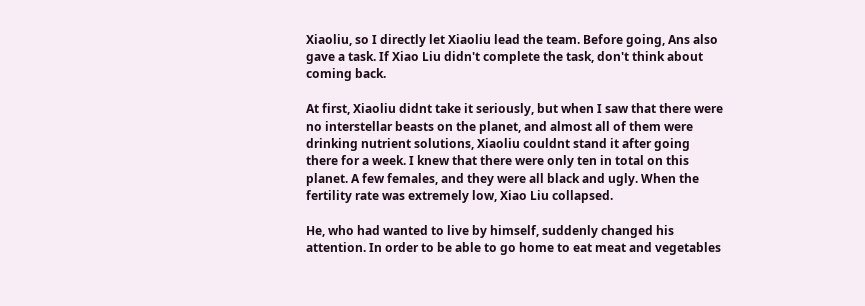Xiaoliu, so I directly let Xiaoliu lead the team. Before going, Ans also gave a task. If Xiao Liu didn't complete the task, don't think about coming back.

At first, Xiaoliu didnt take it seriously, but when I saw that there were no interstellar beasts on the planet, and almost all of them were drinking nutrient solutions, Xiaoliu couldnt stand it after going there for a week. I knew that there were only ten in total on this planet. A few females, and they were all black and ugly. When the fertility rate was extremely low, Xiao Liu collapsed.

He, who had wanted to live by himself, suddenly changed his attention. In order to be able to go home to eat meat and vegetables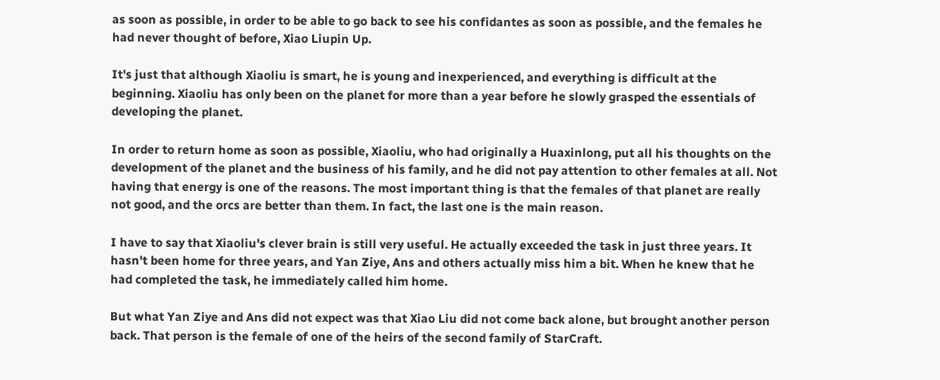as soon as possible, in order to be able to go back to see his confidantes as soon as possible, and the females he had never thought of before, Xiao Liupin Up.

It's just that although Xiaoliu is smart, he is young and inexperienced, and everything is difficult at the beginning. Xiaoliu has only been on the planet for more than a year before he slowly grasped the essentials of developing the planet.

In order to return home as soon as possible, Xiaoliu, who had originally a Huaxinlong, put all his thoughts on the development of the planet and the business of his family, and he did not pay attention to other females at all. Not having that energy is one of the reasons. The most important thing is that the females of that planet are really not good, and the orcs are better than them. In fact, the last one is the main reason.

I have to say that Xiaoliu's clever brain is still very useful. He actually exceeded the task in just three years. It hasn't been home for three years, and Yan Ziye, Ans and others actually miss him a bit. When he knew that he had completed the task, he immediately called him home.

But what Yan Ziye and Ans did not expect was that Xiao Liu did not come back alone, but brought another person back. That person is the female of one of the heirs of the second family of StarCraft.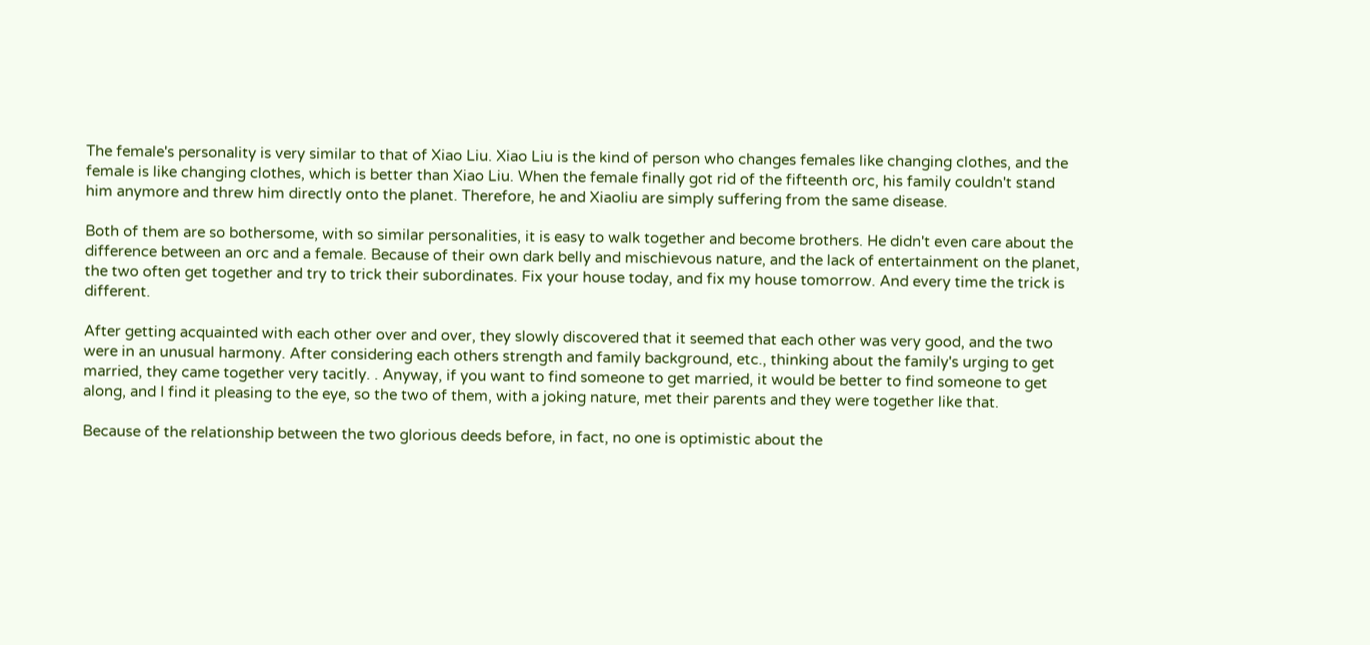The female's personality is very similar to that of Xiao Liu. Xiao Liu is the kind of person who changes females like changing clothes, and the female is like changing clothes, which is better than Xiao Liu. When the female finally got rid of the fifteenth orc, his family couldn't stand him anymore and threw him directly onto the planet. Therefore, he and Xiaoliu are simply suffering from the same disease.

Both of them are so bothersome, with so similar personalities, it is easy to walk together and become brothers. He didn't even care about the difference between an orc and a female. Because of their own dark belly and mischievous nature, and the lack of entertainment on the planet, the two often get together and try to trick their subordinates. Fix your house today, and fix my house tomorrow. And every time the trick is different.

After getting acquainted with each other over and over, they slowly discovered that it seemed that each other was very good, and the two were in an unusual harmony. After considering each others strength and family background, etc., thinking about the family's urging to get married, they came together very tacitly. . Anyway, if you want to find someone to get married, it would be better to find someone to get along, and I find it pleasing to the eye, so the two of them, with a joking nature, met their parents and they were together like that.

Because of the relationship between the two glorious deeds before, in fact, no one is optimistic about the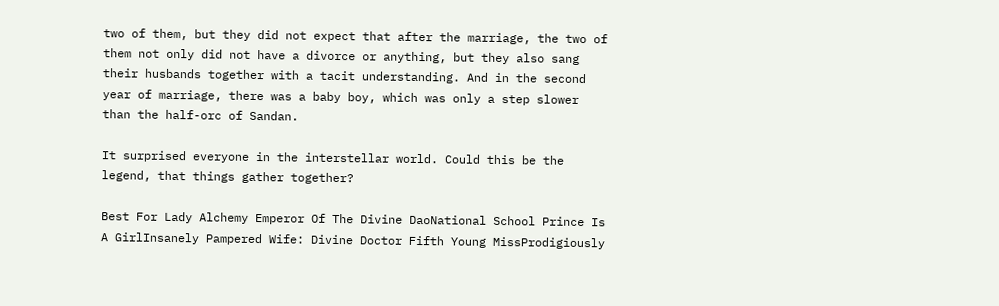two of them, but they did not expect that after the marriage, the two of them not only did not have a divorce or anything, but they also sang their husbands together with a tacit understanding. And in the second year of marriage, there was a baby boy, which was only a step slower than the half-orc of Sandan.

It surprised everyone in the interstellar world. Could this be the legend, that things gather together?

Best For Lady Alchemy Emperor Of The Divine DaoNational School Prince Is A GirlInsanely Pampered Wife: Divine Doctor Fifth Young MissProdigiously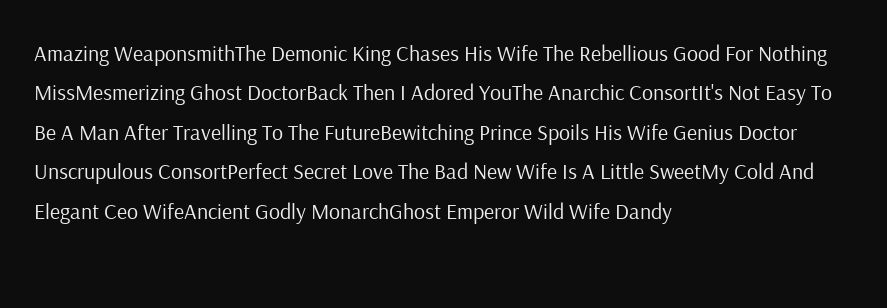Amazing WeaponsmithThe Demonic King Chases His Wife The Rebellious Good For Nothing MissMesmerizing Ghost DoctorBack Then I Adored YouThe Anarchic ConsortIt's Not Easy To Be A Man After Travelling To The FutureBewitching Prince Spoils His Wife Genius Doctor Unscrupulous ConsortPerfect Secret Love The Bad New Wife Is A Little SweetMy Cold And Elegant Ceo WifeAncient Godly MonarchGhost Emperor Wild Wife Dandy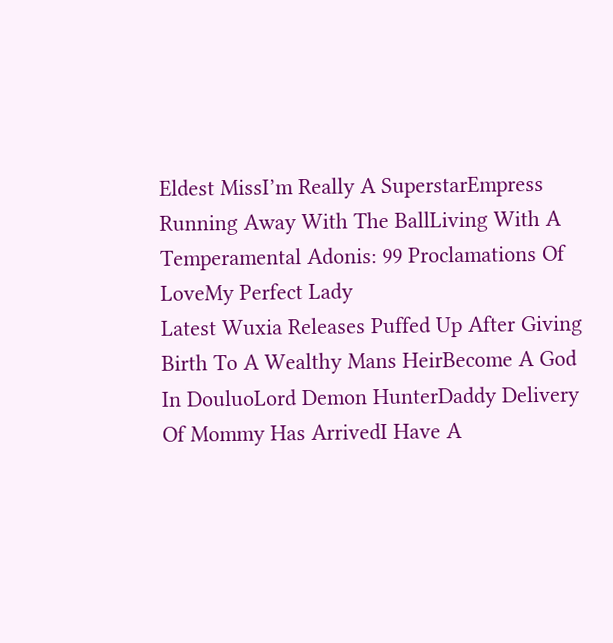Eldest MissI’m Really A SuperstarEmpress Running Away With The BallLiving With A Temperamental Adonis: 99 Proclamations Of LoveMy Perfect Lady
Latest Wuxia Releases Puffed Up After Giving Birth To A Wealthy Mans HeirBecome A God In DouluoLord Demon HunterDaddy Delivery Of Mommy Has ArrivedI Have A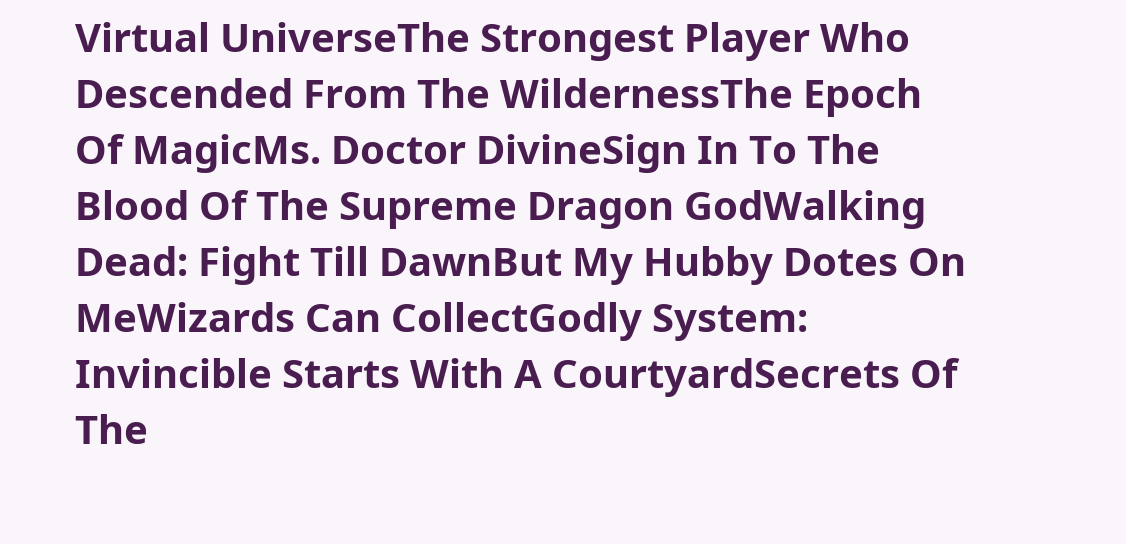Virtual UniverseThe Strongest Player Who Descended From The WildernessThe Epoch Of MagicMs. Doctor DivineSign In To The Blood Of The Supreme Dragon GodWalking Dead: Fight Till DawnBut My Hubby Dotes On MeWizards Can CollectGodly System: Invincible Starts With A CourtyardSecrets Of The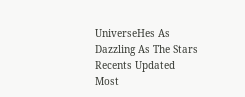UniverseHes As Dazzling As The Stars
Recents Updated Most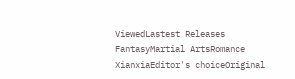ViewedLastest Releases
FantasyMartial ArtsRomance
XianxiaEditor's choiceOriginal